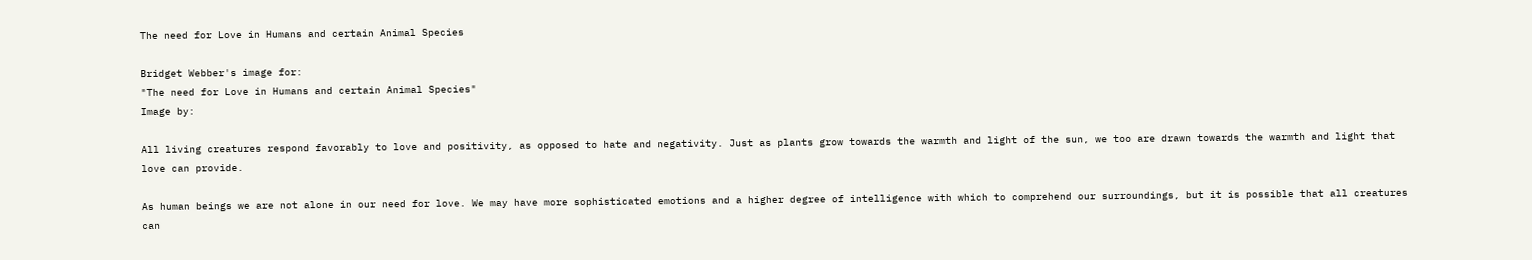The need for Love in Humans and certain Animal Species

Bridget Webber's image for:
"The need for Love in Humans and certain Animal Species"
Image by:

All living creatures respond favorably to love and positivity, as opposed to hate and negativity. Just as plants grow towards the warmth and light of the sun, we too are drawn towards the warmth and light that love can provide.

As human beings we are not alone in our need for love. We may have more sophisticated emotions and a higher degree of intelligence with which to comprehend our surroundings, but it is possible that all creatures can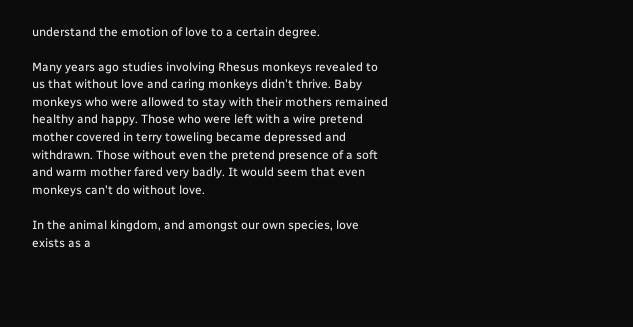understand the emotion of love to a certain degree.

Many years ago studies involving Rhesus monkeys revealed to us that without love and caring monkeys didn't thrive. Baby monkeys who were allowed to stay with their mothers remained healthy and happy. Those who were left with a wire pretend mother covered in terry toweling became depressed and withdrawn. Those without even the pretend presence of a soft and warm mother fared very badly. It would seem that even monkeys can't do without love.

In the animal kingdom, and amongst our own species, love exists as a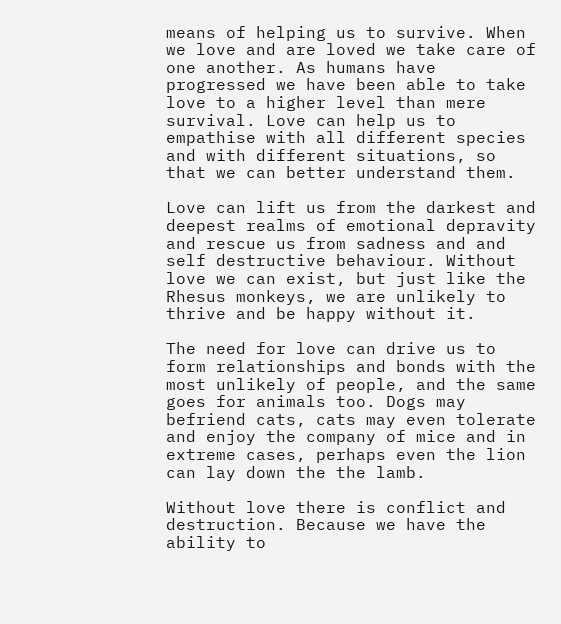means of helping us to survive. When we love and are loved we take care of one another. As humans have progressed we have been able to take love to a higher level than mere survival. Love can help us to empathise with all different species and with different situations, so that we can better understand them.

Love can lift us from the darkest and deepest realms of emotional depravity and rescue us from sadness and and self destructive behaviour. Without love we can exist, but just like the Rhesus monkeys, we are unlikely to thrive and be happy without it.

The need for love can drive us to form relationships and bonds with the most unlikely of people, and the same goes for animals too. Dogs may befriend cats, cats may even tolerate and enjoy the company of mice and in extreme cases, perhaps even the lion can lay down the the lamb.

Without love there is conflict and destruction. Because we have the ability to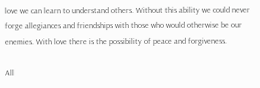love we can learn to understand others. Without this ability we could never forge allegiances and friendships with those who would otherwise be our enemies. With love there is the possibility of peace and forgiveness.

All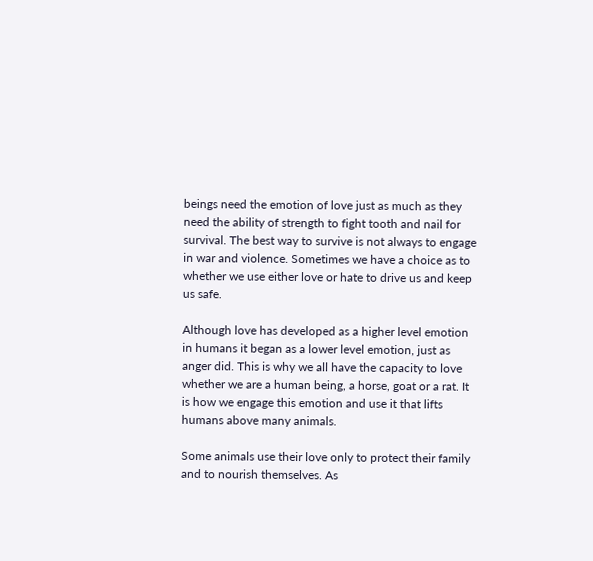beings need the emotion of love just as much as they need the ability of strength to fight tooth and nail for survival. The best way to survive is not always to engage in war and violence. Sometimes we have a choice as to whether we use either love or hate to drive us and keep us safe.

Although love has developed as a higher level emotion in humans it began as a lower level emotion, just as anger did. This is why we all have the capacity to love whether we are a human being, a horse, goat or a rat. It is how we engage this emotion and use it that lifts humans above many animals.

Some animals use their love only to protect their family and to nourish themselves. As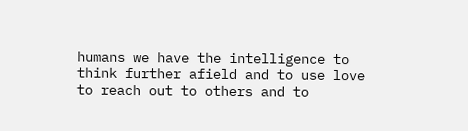humans we have the intelligence to think further afield and to use love to reach out to others and to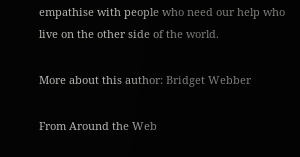empathise with people who need our help who live on the other side of the world.

More about this author: Bridget Webber

From Around the Web